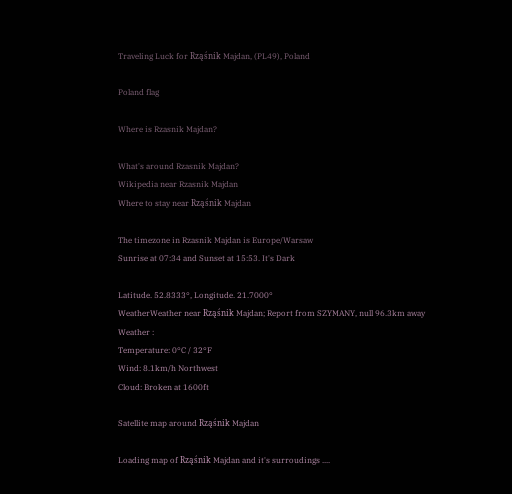Traveling Luck for Rząśnik Majdan, (PL49), Poland

Poland flag

Where is Rzasnik Majdan?

What's around Rzasnik Majdan?
Wikipedia near Rzasnik Majdan
Where to stay near Rząśnik Majdan

The timezone in Rzasnik Majdan is Europe/Warsaw
Sunrise at 07:34 and Sunset at 15:53. It's Dark

Latitude. 52.8333°, Longitude. 21.7000°
WeatherWeather near Rząśnik Majdan; Report from SZYMANY, null 96.3km away
Weather :
Temperature: 0°C / 32°F
Wind: 8.1km/h Northwest
Cloud: Broken at 1600ft

Satellite map around Rząśnik Majdan

Loading map of Rząśnik Majdan and it's surroudings ....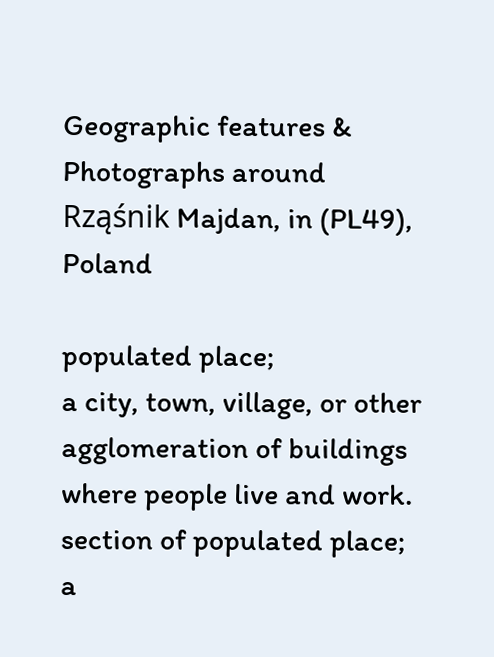Geographic features & Photographs around Rząśnik Majdan, in (PL49), Poland

populated place;
a city, town, village, or other agglomeration of buildings where people live and work.
section of populated place;
a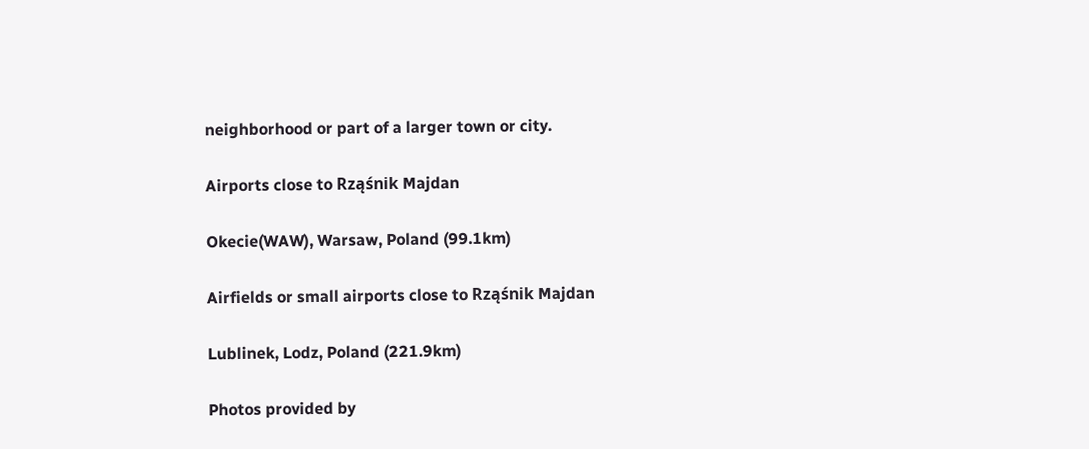neighborhood or part of a larger town or city.

Airports close to Rząśnik Majdan

Okecie(WAW), Warsaw, Poland (99.1km)

Airfields or small airports close to Rząśnik Majdan

Lublinek, Lodz, Poland (221.9km)

Photos provided by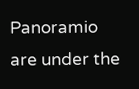Panoramio are under the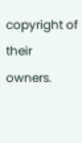copyright of their owners.